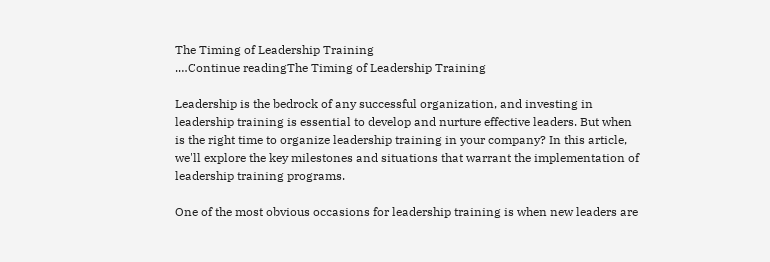The Timing of Leadership Training
.…Continue readingThe Timing of Leadership Training

Leadership is the bedrock of any successful organization, and investing in leadership training is essential to develop and nurture effective leaders. But when is the right time to organize leadership training in your company? In this article, we'll explore the key milestones and situations that warrant the implementation of leadership training programs.

One of the most obvious occasions for leadership training is when new leaders are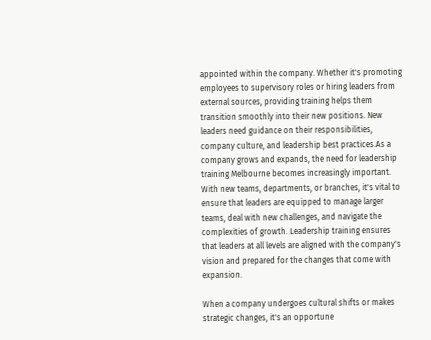appointed within the company. Whether it's promoting employees to supervisory roles or hiring leaders from external sources, providing training helps them transition smoothly into their new positions. New leaders need guidance on their responsibilities, company culture, and leadership best practices.As a company grows and expands, the need for leadership training Melbourne becomes increasingly important. With new teams, departments, or branches, it's vital to ensure that leaders are equipped to manage larger teams, deal with new challenges, and navigate the complexities of growth. Leadership training ensures that leaders at all levels are aligned with the company's vision and prepared for the changes that come with expansion.

When a company undergoes cultural shifts or makes strategic changes, it's an opportune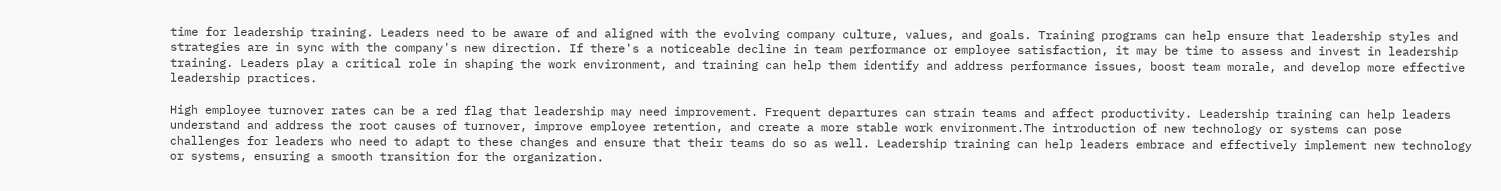time for leadership training. Leaders need to be aware of and aligned with the evolving company culture, values, and goals. Training programs can help ensure that leadership styles and strategies are in sync with the company's new direction. If there's a noticeable decline in team performance or employee satisfaction, it may be time to assess and invest in leadership training. Leaders play a critical role in shaping the work environment, and training can help them identify and address performance issues, boost team morale, and develop more effective leadership practices.

High employee turnover rates can be a red flag that leadership may need improvement. Frequent departures can strain teams and affect productivity. Leadership training can help leaders understand and address the root causes of turnover, improve employee retention, and create a more stable work environment.The introduction of new technology or systems can pose challenges for leaders who need to adapt to these changes and ensure that their teams do so as well. Leadership training can help leaders embrace and effectively implement new technology or systems, ensuring a smooth transition for the organization.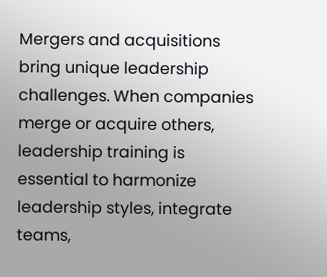Mergers and acquisitions bring unique leadership challenges. When companies merge or acquire others, leadership training is essential to harmonize leadership styles, integrate teams,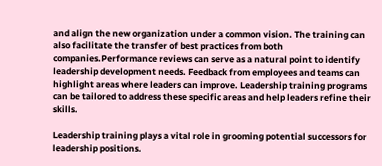and align the new organization under a common vision. The training can also facilitate the transfer of best practices from both companies.Performance reviews can serve as a natural point to identify leadership development needs. Feedback from employees and teams can highlight areas where leaders can improve. Leadership training programs can be tailored to address these specific areas and help leaders refine their skills.

Leadership training plays a vital role in grooming potential successors for leadership positions.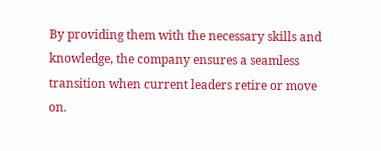By providing them with the necessary skills and knowledge, the company ensures a seamless transition when current leaders retire or move on.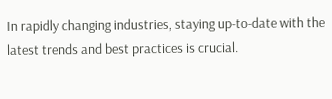In rapidly changing industries, staying up-to-date with the latest trends and best practices is crucial.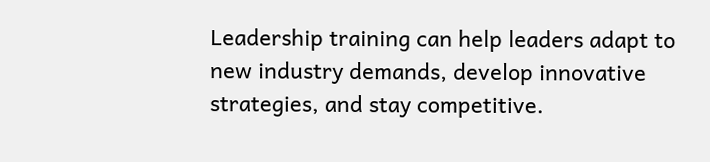Leadership training can help leaders adapt to new industry demands, develop innovative strategies, and stay competitive.